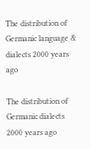The distribution of Germanic language & dialects 2000 years ago

The distribution of Germanic dialects 2000 years ago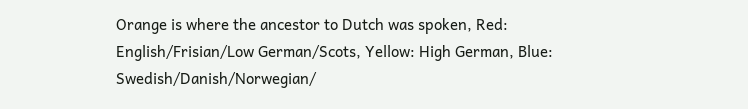Orange is where the ancestor to Dutch was spoken, Red: English/Frisian/Low German/Scots, Yellow: High German, Blue: Swedish/Danish/Norwegian/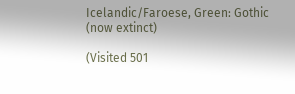Icelandic/Faroese, Green: Gothic (now extinct)

(Visited 501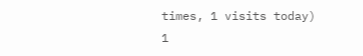times, 1 visits today)
1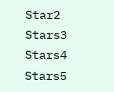Star2 Stars3 Stars4 Stars5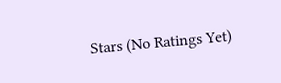Stars (No Ratings Yet)